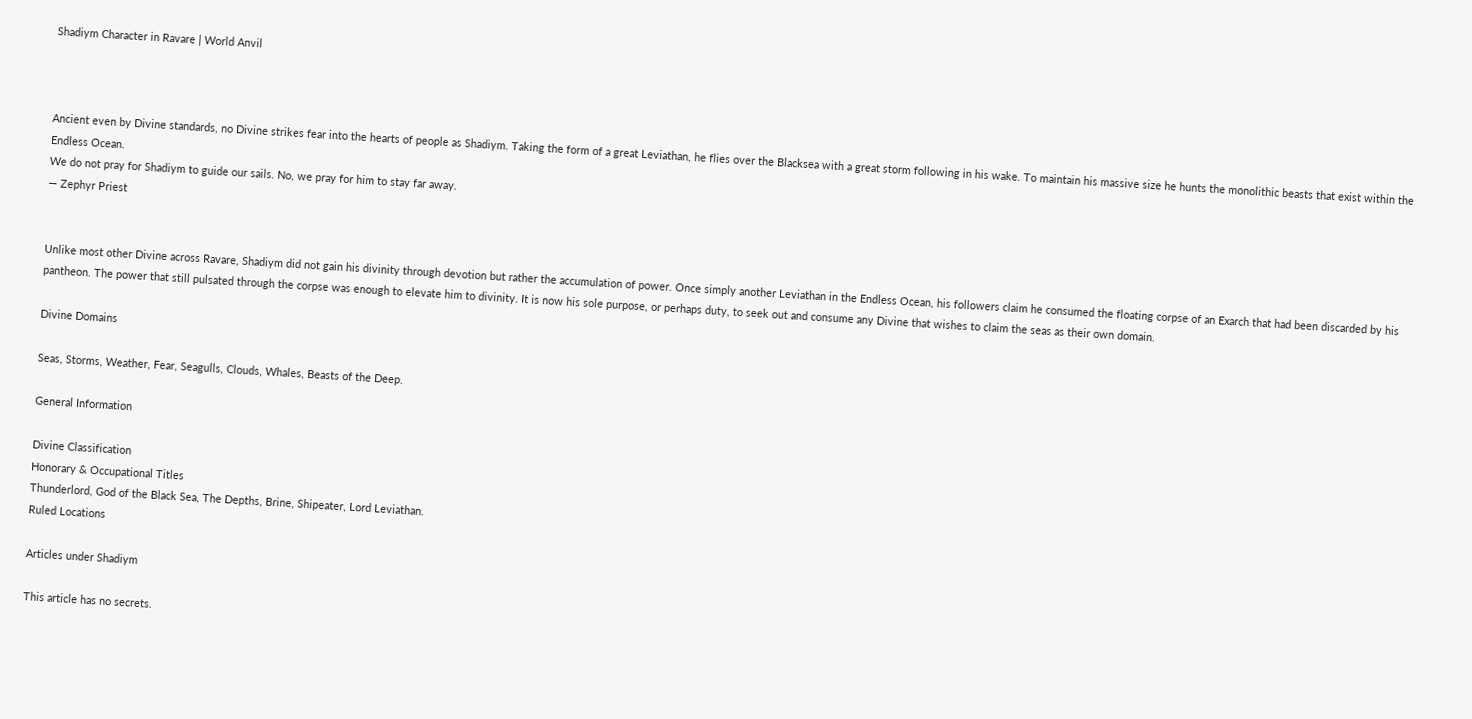Shadiym Character in Ravare | World Anvil



Ancient even by Divine standards, no Divine strikes fear into the hearts of people as Shadiym. Taking the form of a great Leviathan, he flies over the Blacksea with a great storm following in his wake. To maintain his massive size he hunts the monolithic beasts that exist within the Endless Ocean.
We do not pray for Shadiym to guide our sails. No, we pray for him to stay far away.
— Zephyr Priest


Unlike most other Divine across Ravare, Shadiym did not gain his divinity through devotion but rather the accumulation of power. Once simply another Leviathan in the Endless Ocean, his followers claim he consumed the floating corpse of an Exarch that had been discarded by his pantheon. The power that still pulsated through the corpse was enough to elevate him to divinity. It is now his sole purpose, or perhaps duty, to seek out and consume any Divine that wishes to claim the seas as their own domain.

Divine Domains

Seas, Storms, Weather, Fear, Seagulls, Clouds, Whales, Beasts of the Deep.

General Information

Divine Classification
Honorary & Occupational Titles
Thunderlord, God of the Black Sea, The Depths, Brine, Shipeater, Lord Leviathan.
Ruled Locations

Articles under Shadiym

This article has no secrets.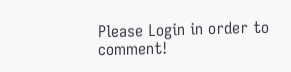Please Login in order to comment!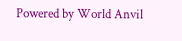Powered by World Anvil